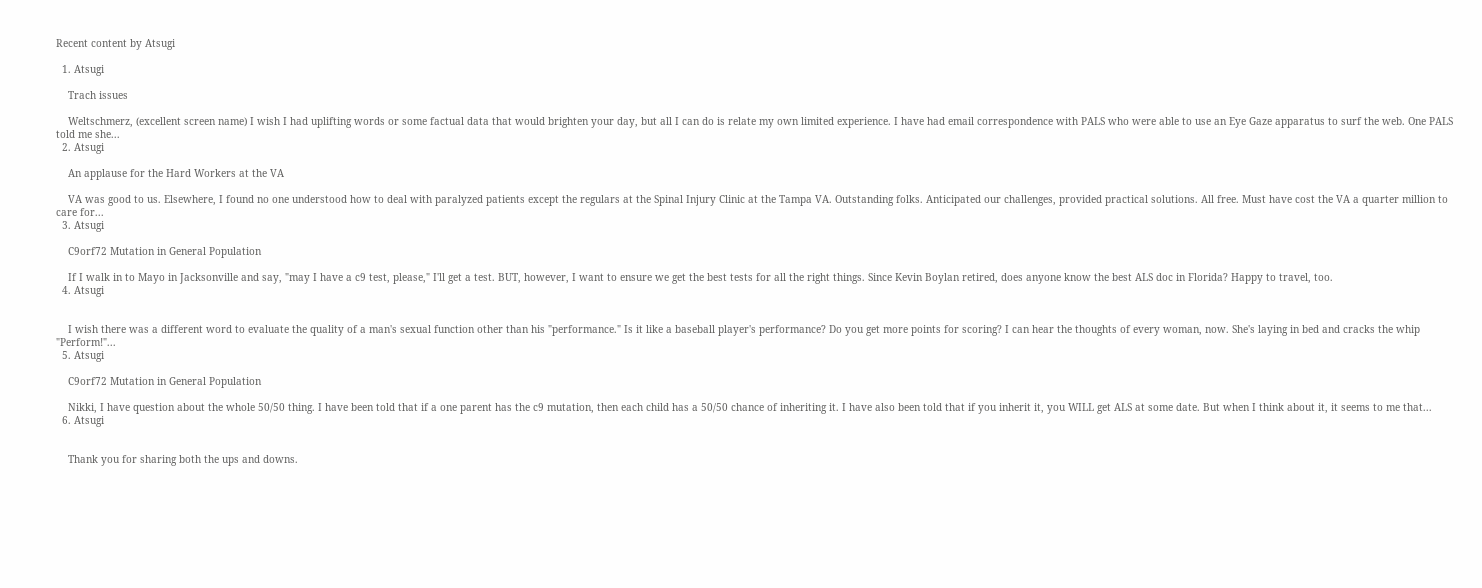Recent content by Atsugi

  1. Atsugi

    Trach issues

    Weltschmerz, (excellent screen name) I wish I had uplifting words or some factual data that would brighten your day, but all I can do is relate my own limited experience. I have had email correspondence with PALS who were able to use an Eye Gaze apparatus to surf the web. One PALS told me she...
  2. Atsugi

    An applause for the Hard Workers at the VA

    VA was good to us. Elsewhere, I found no one understood how to deal with paralyzed patients except the regulars at the Spinal Injury Clinic at the Tampa VA. Outstanding folks. Anticipated our challenges, provided practical solutions. All free. Must have cost the VA a quarter million to care for...
  3. Atsugi

    C9orf72 Mutation in General Population

    If I walk in to Mayo in Jacksonville and say, "may I have a c9 test, please," I'll get a test. BUT, however, I want to ensure we get the best tests for all the right things. Since Kevin Boylan retired, does anyone know the best ALS doc in Florida? Happy to travel, too.
  4. Atsugi


    I wish there was a different word to evaluate the quality of a man's sexual function other than his "performance." Is it like a baseball player's performance? Do you get more points for scoring? I can hear the thoughts of every woman, now. She's laying in bed and cracks the whip "Perform!"...
  5. Atsugi

    C9orf72 Mutation in General Population

    Nikki, I have question about the whole 50/50 thing. I have been told that if a one parent has the c9 mutation, then each child has a 50/50 chance of inheriting it. I have also been told that if you inherit it, you WILL get ALS at some date. But when I think about it, it seems to me that...
  6. Atsugi


    Thank you for sharing both the ups and downs.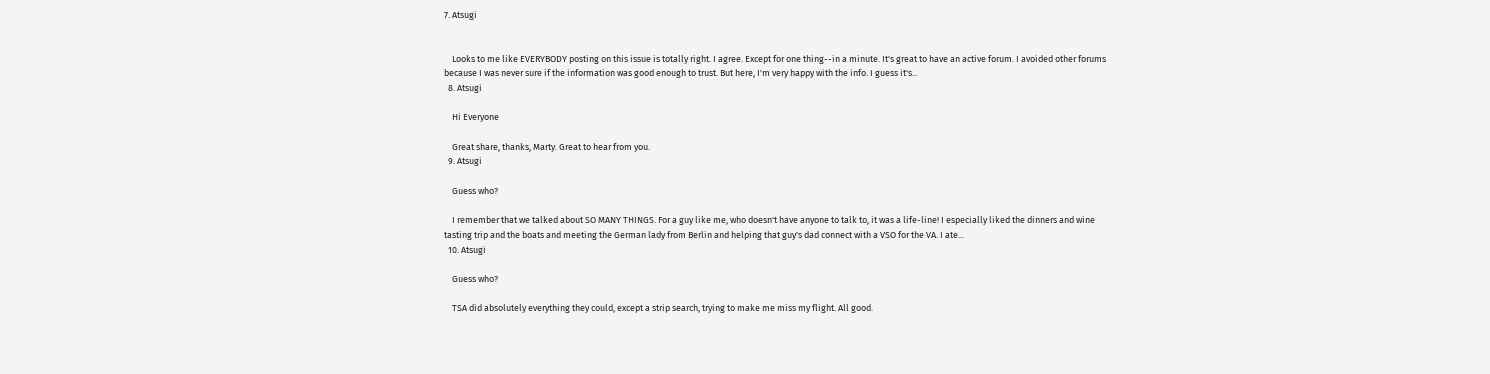7. Atsugi


    Looks to me like EVERYBODY posting on this issue is totally right. I agree. Except for one thing--in a minute. It's great to have an active forum. I avoided other forums because I was never sure if the information was good enough to trust. But here, I'm very happy with the info. I guess it's...
  8. Atsugi

    Hi Everyone

    Great share, thanks, Marty. Great to hear from you.
  9. Atsugi

    Guess who?

    I remember that we talked about SO MANY THINGS. For a guy like me, who doesn't have anyone to talk to, it was a life-line! I especially liked the dinners and wine tasting trip and the boats and meeting the German lady from Berlin and helping that guy's dad connect with a VSO for the VA. I ate...
  10. Atsugi

    Guess who?

    TSA did absolutely everything they could, except a strip search, trying to make me miss my flight. All good.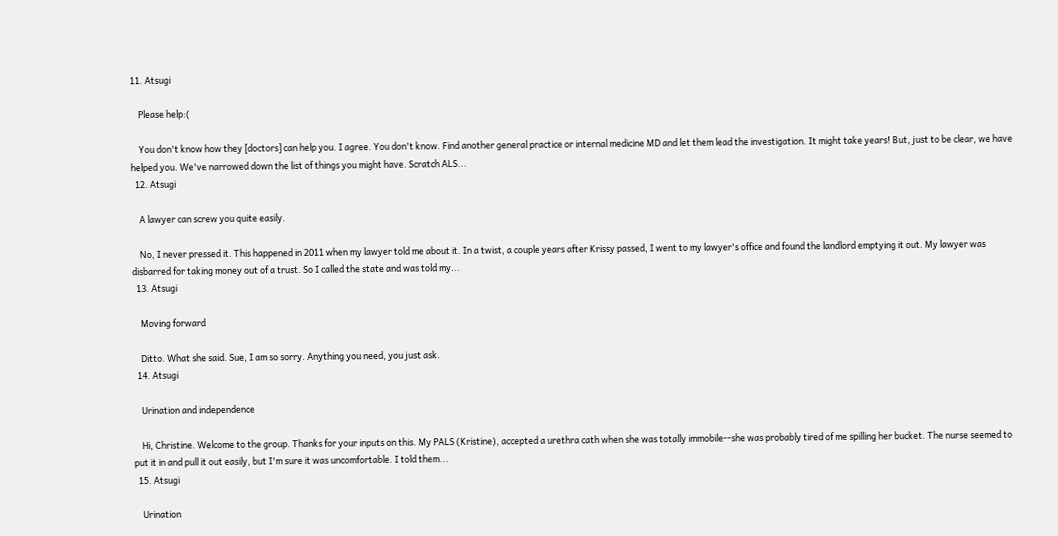11. Atsugi

    Please help:(

    You don't know how they [doctors] can help you. I agree. You don't know. Find another general practice or internal medicine MD and let them lead the investigation. It might take years! But, just to be clear, we have helped you. We've narrowed down the list of things you might have. Scratch ALS...
  12. Atsugi

    A lawyer can screw you quite easily.

    No, I never pressed it. This happened in 2011 when my lawyer told me about it. In a twist, a couple years after Krissy passed, I went to my lawyer's office and found the landlord emptying it out. My lawyer was disbarred for taking money out of a trust. So I called the state and was told my...
  13. Atsugi

    Moving forward

    Ditto. What she said. Sue, I am so sorry. Anything you need, you just ask.
  14. Atsugi

    Urination and independence

    Hi, Christine. Welcome to the group. Thanks for your inputs on this. My PALS (Kristine), accepted a urethra cath when she was totally immobile--she was probably tired of me spilling her bucket. The nurse seemed to put it in and pull it out easily, but I'm sure it was uncomfortable. I told them...
  15. Atsugi

    Urination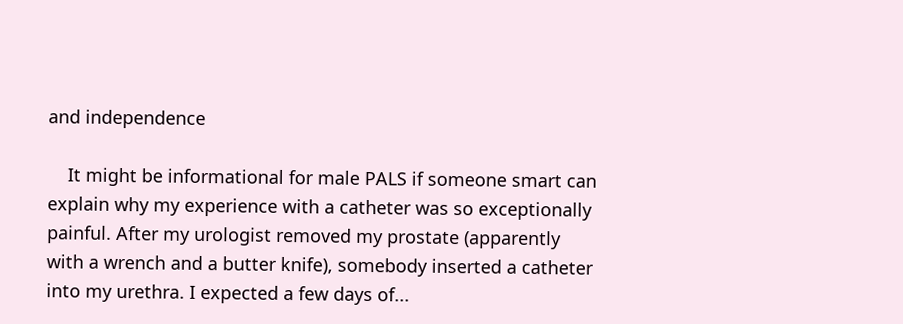and independence

    It might be informational for male PALS if someone smart can explain why my experience with a catheter was so exceptionally painful. After my urologist removed my prostate (apparently with a wrench and a butter knife), somebody inserted a catheter into my urethra. I expected a few days of...